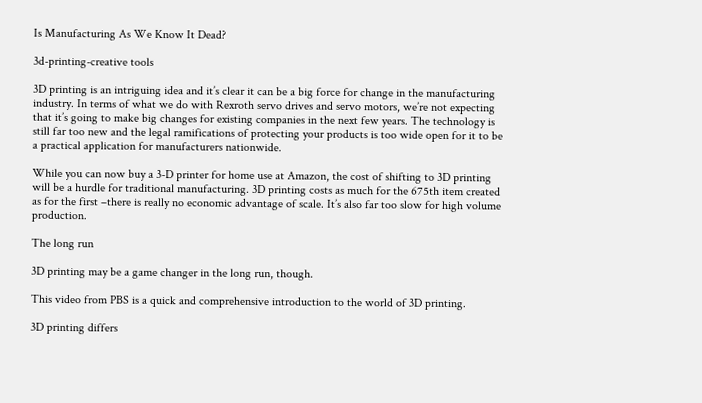Is Manufacturing As We Know It Dead?

3d-printing-creative tools

3D printing is an intriguing idea and it’s clear it can be a big force for change in the manufacturing industry. In terms of what we do with Rexroth servo drives and servo motors, we’re not expecting that it’s going to make big changes for existing companies in the next few years. The technology is still far too new and the legal ramifications of protecting your products is too wide open for it to be a practical application for manufacturers nationwide.

While you can now buy a 3-D printer for home use at Amazon, the cost of shifting to 3D printing will be a hurdle for traditional manufacturing. 3D printing costs as much for the 675th item created as for the first –there is really no economic advantage of scale. It’s also far too slow for high volume production.

The long run

3D printing may be a game changer in the long run, though.

This video from PBS is a quick and comprehensive introduction to the world of 3D printing.

3D printing differs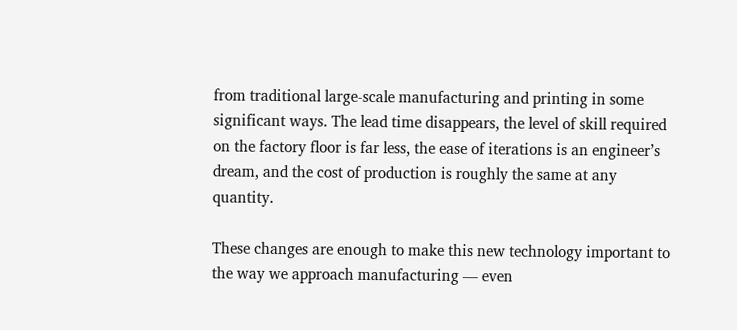from traditional large-scale manufacturing and printing in some significant ways. The lead time disappears, the level of skill required on the factory floor is far less, the ease of iterations is an engineer’s dream, and the cost of production is roughly the same at any quantity.

These changes are enough to make this new technology important to the way we approach manufacturing — even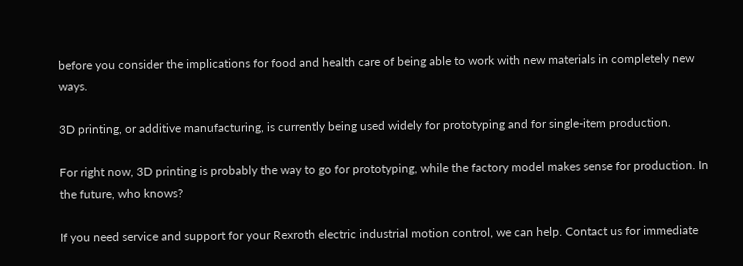before you consider the implications for food and health care of being able to work with new materials in completely new ways.

3D printing, or additive manufacturing, is currently being used widely for prototyping and for single-item production.

For right now, 3D printing is probably the way to go for prototyping, while the factory model makes sense for production. In the future, who knows?

If you need service and support for your Rexroth electric industrial motion control, we can help. Contact us for immediate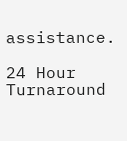assistance.

24 Hour Turnaround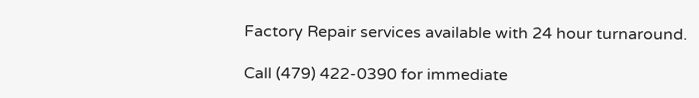Factory Repair services available with 24 hour turnaround.

Call (479) 422-0390 for immediate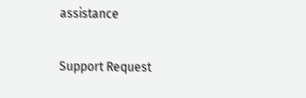assistance

Support Request